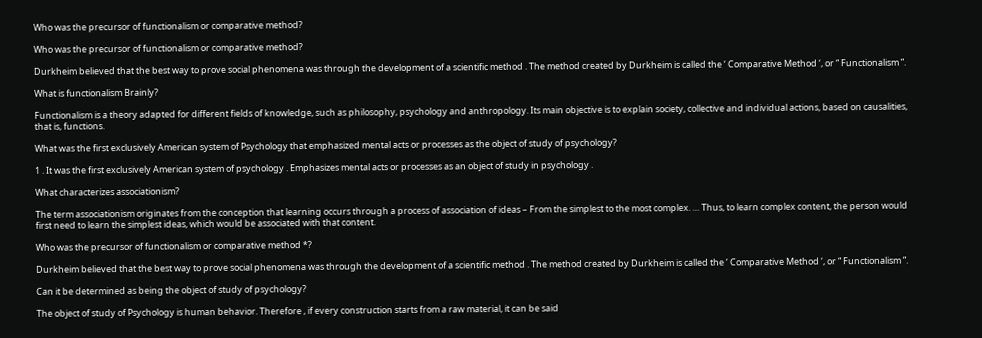Who was the precursor of functionalism or comparative method?

Who was the precursor of functionalism or comparative method?

Durkheim believed that the best way to prove social phenomena was through the development of a scientific method . The method created by Durkheim is called the ‘ Comparative Method ‘, or “ Functionalism ”.

What is functionalism Brainly?

Functionalism is a theory adapted for different fields of knowledge, such as philosophy, psychology and anthropology. Its main objective is to explain society, collective and individual actions, based on causalities, that is, functions.

What was the first exclusively American system of Psychology that emphasized mental acts or processes as the object of study of psychology?

1 . It was the first exclusively American system of psychology . Emphasizes mental acts or processes as an object of study in psychology .

What characterizes associationism?

The term associationism originates from the conception that learning occurs through a process of association of ideas – From the simplest to the most complex. … Thus, to learn complex content, the person would first need to learn the simplest ideas, which would be associated with that content.

Who was the precursor of functionalism or comparative method *?

Durkheim believed that the best way to prove social phenomena was through the development of a scientific method . The method created by Durkheim is called the ‘ Comparative Method ‘, or “ Functionalism ”.

Can it be determined as being the object of study of psychology?

The object of study of Psychology is human behavior. Therefore , if every construction starts from a raw material, it can be said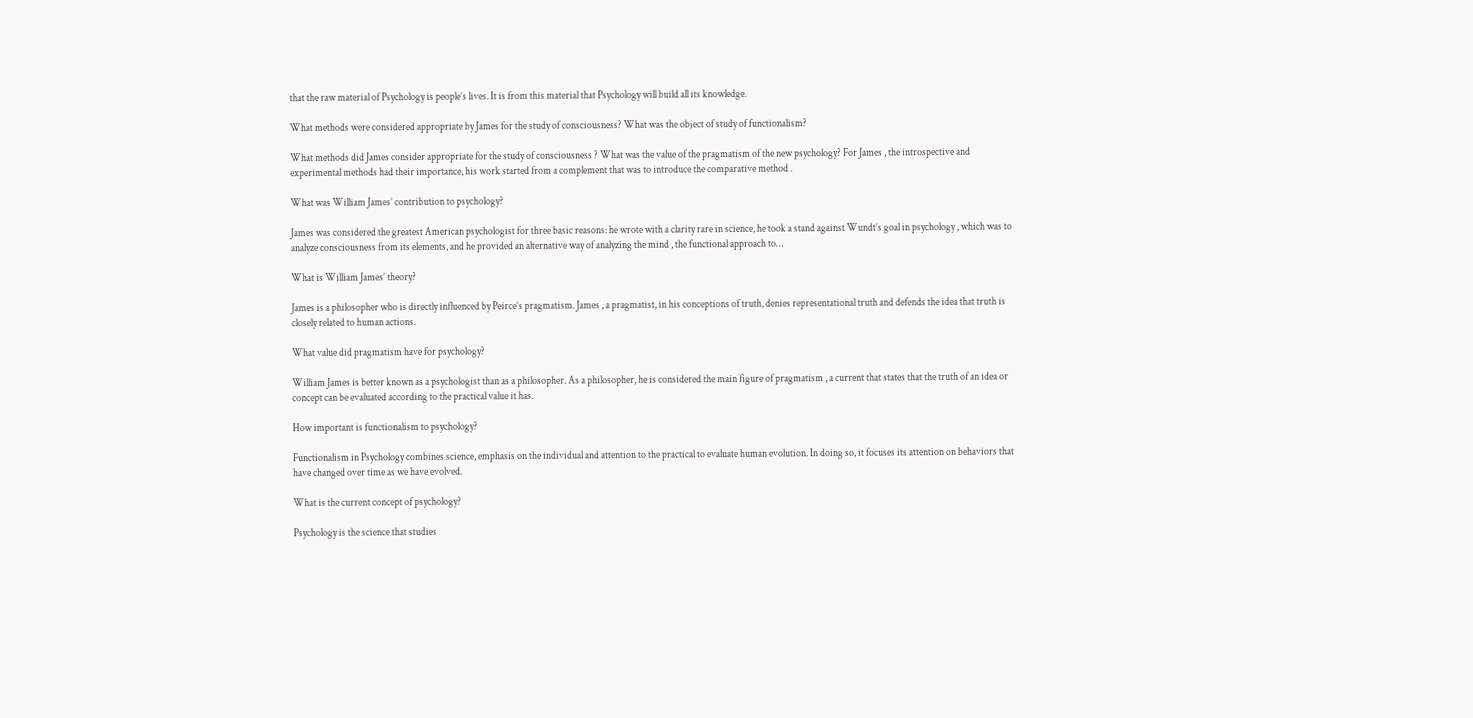that the raw material of Psychology is people’s lives. It is from this material that Psychology will build all its knowledge.

What methods were considered appropriate by James for the study of consciousness? What was the object of study of functionalism?

What methods did James consider appropriate for the study of consciousness ? What was the value of the pragmatism of the new psychology? For James , the introspective and experimental methods had their importance, his work started from a complement that was to introduce the comparative method .

What was William James’ contribution to psychology?

James was considered the greatest American psychologist for three basic reasons: he wrote with a clarity rare in science, he took a stand against Wundt’s goal in psychology , which was to analyze consciousness from its elements, and he provided an alternative way of analyzing the mind , the functional approach to…

What is William James’ theory?

James is a philosopher who is directly influenced by Peirce’s pragmatism. James , a pragmatist, in his conceptions of truth, denies representational truth and defends the idea that truth is closely related to human actions.

What value did pragmatism have for psychology?

William James is better known as a psychologist than as a philosopher. As a philosopher, he is considered the main figure of pragmatism , a current that states that the truth of an idea or concept can be evaluated according to the practical value it has.

How important is functionalism to psychology?

Functionalism in Psychology combines science, emphasis on the individual and attention to the practical to evaluate human evolution. In doing so, it focuses its attention on behaviors that have changed over time as we have evolved.

What is the current concept of psychology?

Psychology is the science that studies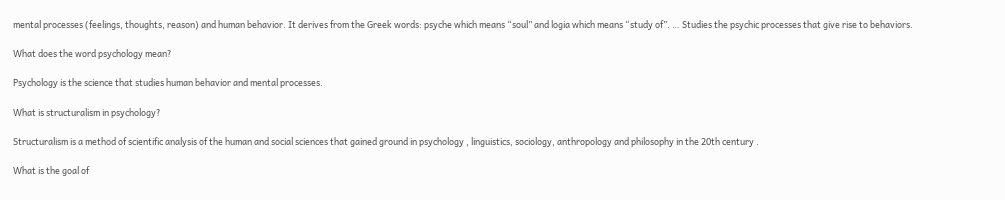mental processes (feelings, thoughts, reason) and human behavior. It derives from the Greek words: psyche which means “soul” and logia which means “study of”. … Studies the psychic processes that give rise to behaviors.

What does the word psychology mean?

Psychology is the science that studies human behavior and mental processes.

What is structuralism in psychology?

Structuralism is a method of scientific analysis of the human and social sciences that gained ground in psychology , linguistics, sociology, anthropology and philosophy in the 20th century .

What is the goal of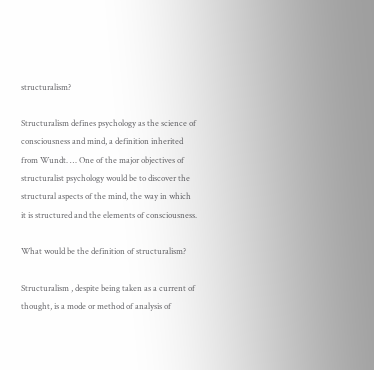structuralism?

Structuralism defines psychology as the science of consciousness and mind, a definition inherited from Wundt. … One of the major objectives of structuralist psychology would be to discover the structural aspects of the mind, the way in which it is structured and the elements of consciousness.

What would be the definition of structuralism?

Structuralism , despite being taken as a current of thought, is a mode or method of analysis of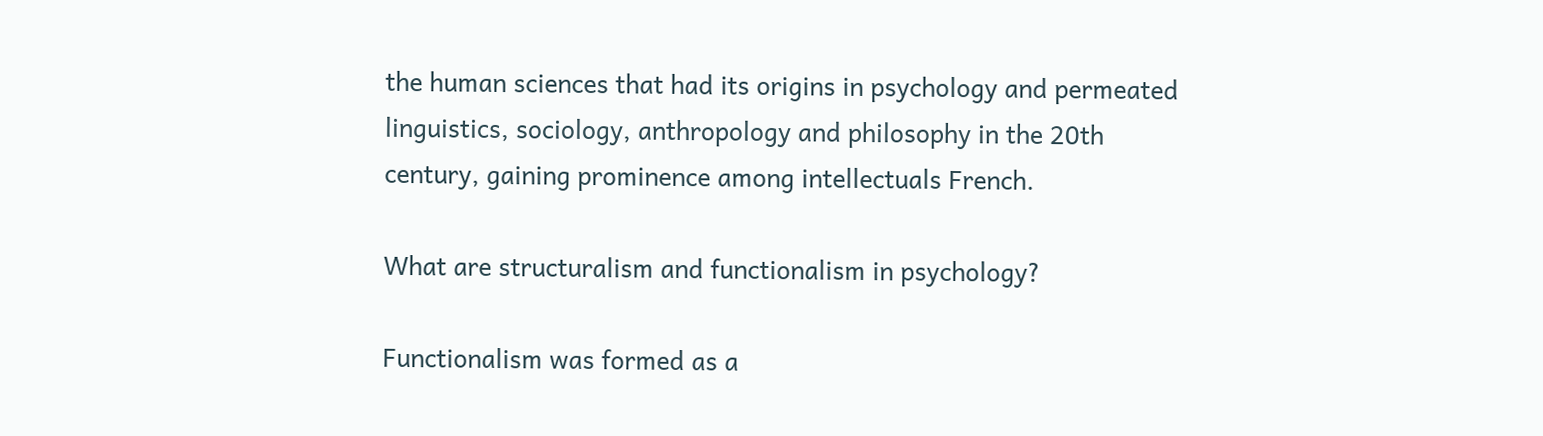the human sciences that had its origins in psychology and permeated linguistics, sociology, anthropology and philosophy in the 20th century, gaining prominence among intellectuals French.

What are structuralism and functionalism in psychology?

Functionalism was formed as a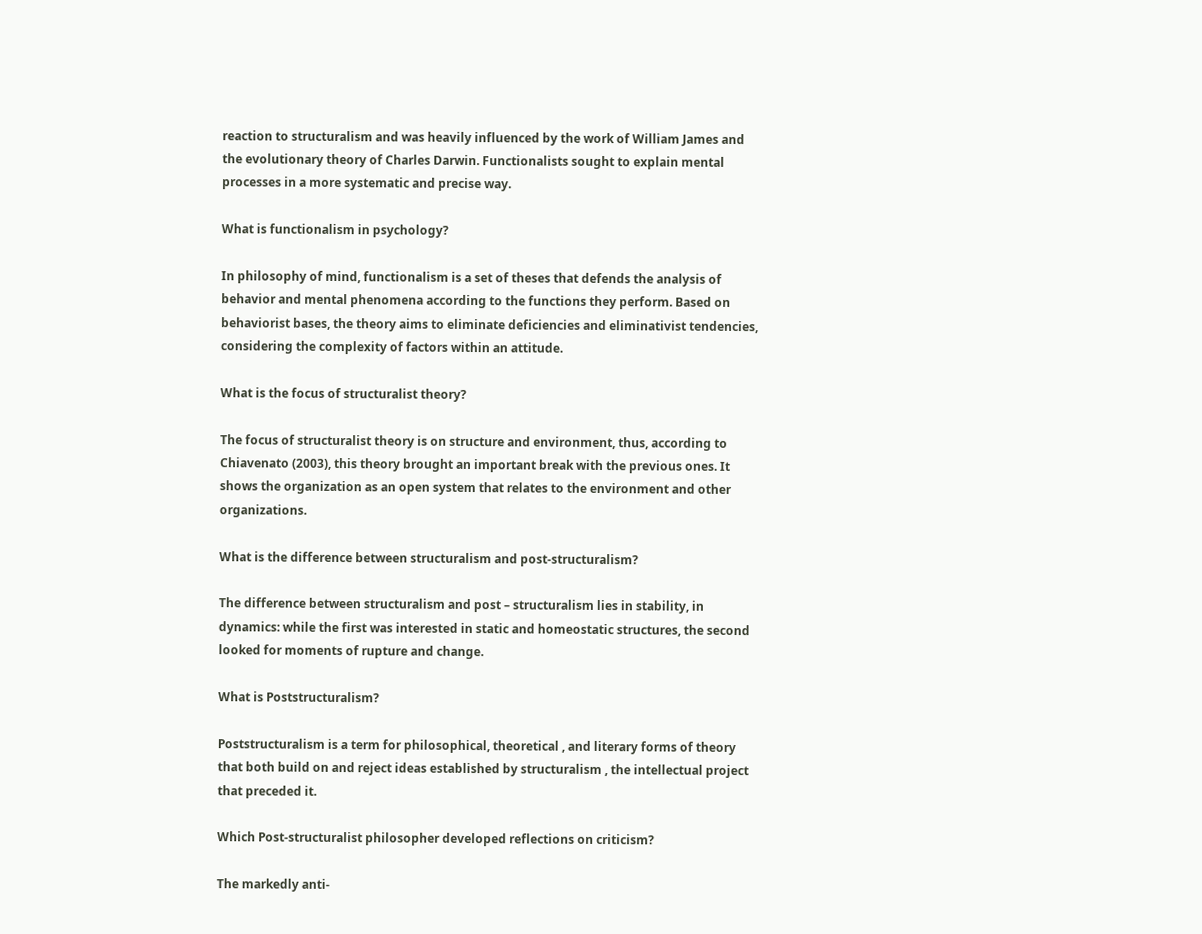reaction to structuralism and was heavily influenced by the work of William James and the evolutionary theory of Charles Darwin. Functionalists sought to explain mental processes in a more systematic and precise way.

What is functionalism in psychology?

In philosophy of mind, functionalism is a set of theses that defends the analysis of behavior and mental phenomena according to the functions they perform. Based on behaviorist bases, the theory aims to eliminate deficiencies and eliminativist tendencies, considering the complexity of factors within an attitude.

What is the focus of structuralist theory?

The focus of structuralist theory is on structure and environment, thus, according to Chiavenato (2003), this theory brought an important break with the previous ones. It shows the organization as an open system that relates to the environment and other organizations.

What is the difference between structuralism and post-structuralism?

The difference between structuralism and post – structuralism lies in stability, in dynamics: while the first was interested in static and homeostatic structures, the second looked for moments of rupture and change.

What is Poststructuralism?

Poststructuralism is a term for philosophical, theoretical , and literary forms of theory that both build on and reject ideas established by structuralism , the intellectual project that preceded it.

Which Post-structuralist philosopher developed reflections on criticism?

The markedly anti-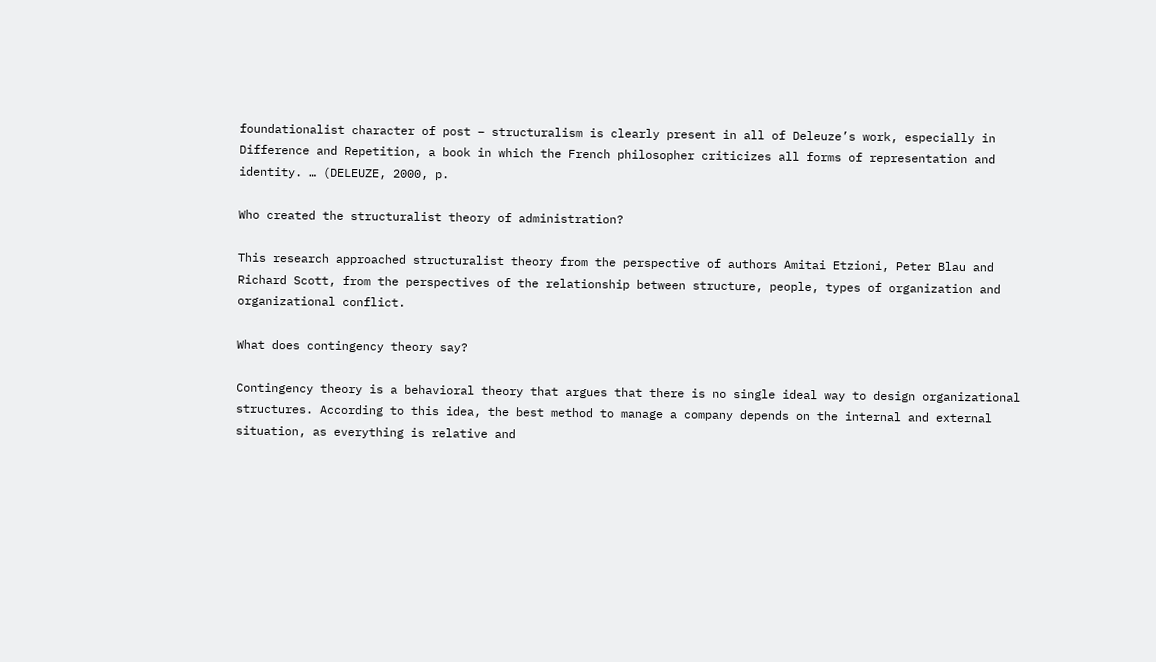foundationalist character of post – structuralism is clearly present in all of Deleuze’s work, especially in Difference and Repetition, a book in which the French philosopher criticizes all forms of representation and identity. … (DELEUZE, 2000, p.

Who created the structuralist theory of administration?

This research approached structuralist theory from the perspective of authors Amitai Etzioni, Peter Blau and Richard Scott, from the perspectives of the relationship between structure, people, types of organization and organizational conflict.

What does contingency theory say?

Contingency theory is a behavioral theory that argues that there is no single ideal way to design organizational structures. According to this idea, the best method to manage a company depends on the internal and external situation, as everything is relative and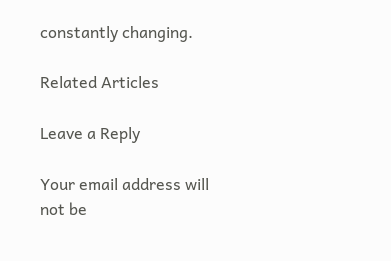constantly changing.

Related Articles

Leave a Reply

Your email address will not be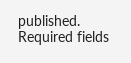published. Required fields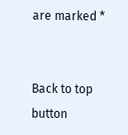are marked *


Back to top button